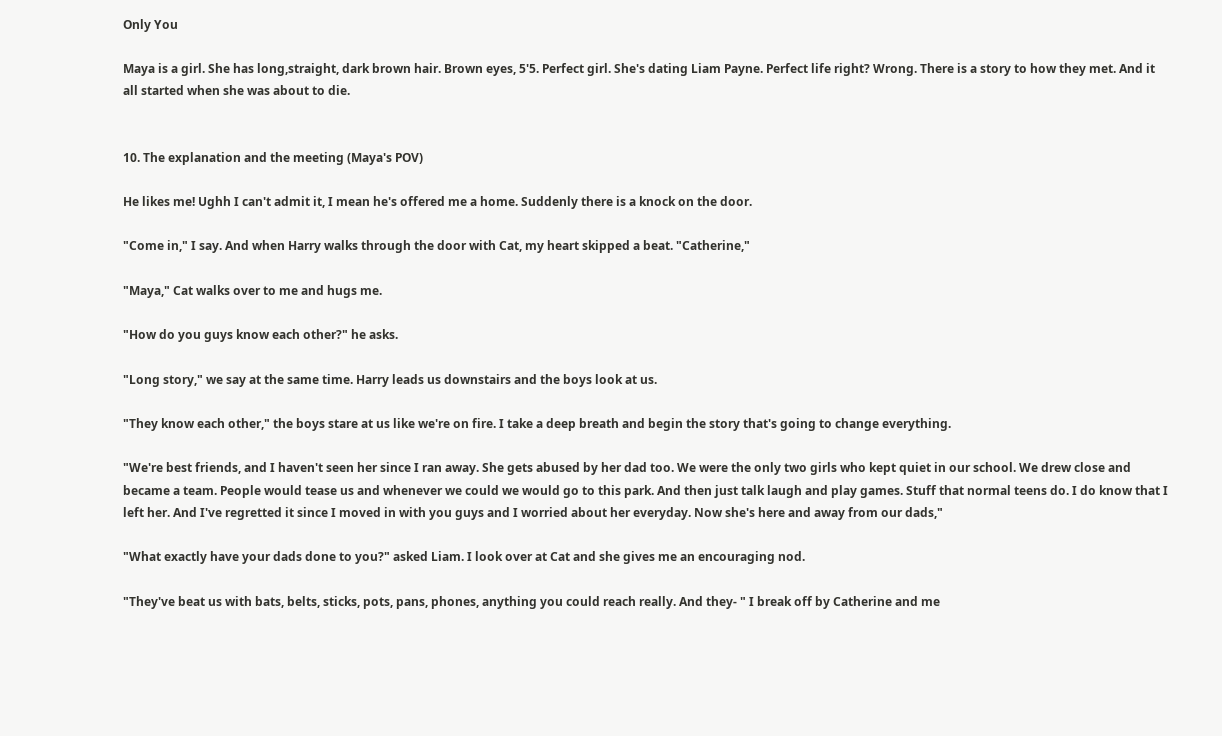Only You

Maya is a girl. She has long,straight, dark brown hair. Brown eyes, 5'5. Perfect girl. She's dating Liam Payne. Perfect life right? Wrong. There is a story to how they met. And it all started when she was about to die.


10. The explanation and the meeting (Maya's POV)

He likes me! Ughh I can't admit it, I mean he's offered me a home. Suddenly there is a knock on the door.

"Come in," I say. And when Harry walks through the door with Cat, my heart skipped a beat. "Catherine,"

"Maya," Cat walks over to me and hugs me.

"How do you guys know each other?" he asks.

"Long story," we say at the same time. Harry leads us downstairs and the boys look at us.

"They know each other," the boys stare at us like we're on fire. I take a deep breath and begin the story that's going to change everything.

"We're best friends, and I haven't seen her since I ran away. She gets abused by her dad too. We were the only two girls who kept quiet in our school. We drew close and became a team. People would tease us and whenever we could we would go to this park. And then just talk laugh and play games. Stuff that normal teens do. I do know that I left her. And I've regretted it since I moved in with you guys and I worried about her everyday. Now she's here and away from our dads,"

"What exactly have your dads done to you?" asked Liam. I look over at Cat and she gives me an encouraging nod.

"They've beat us with bats, belts, sticks, pots, pans, phones, anything you could reach really. And they- " I break off by Catherine and me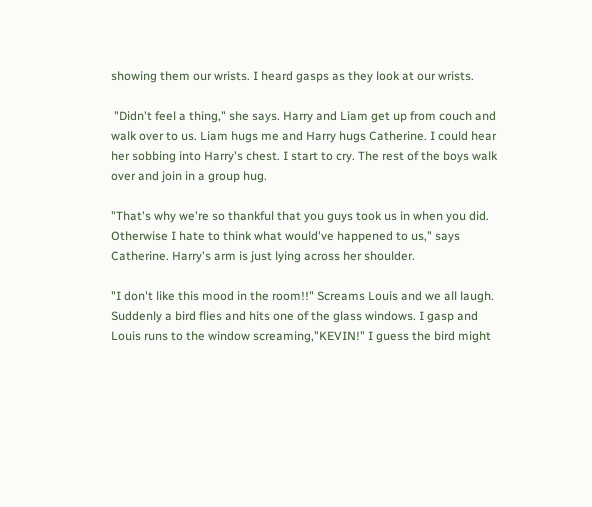showing them our wrists. I heard gasps as they look at our wrists.

 "Didn't feel a thing," she says. Harry and Liam get up from couch and walk over to us. Liam hugs me and Harry hugs Catherine. I could hear her sobbing into Harry's chest. I start to cry. The rest of the boys walk over and join in a group hug.

"That's why we're so thankful that you guys took us in when you did. Otherwise I hate to think what would've happened to us," says Catherine. Harry's arm is just lying across her shoulder.

"I don't like this mood in the room!!" Screams Louis and we all laugh. Suddenly a bird flies and hits one of the glass windows. I gasp and Louis runs to the window screaming,"KEVIN!" I guess the bird might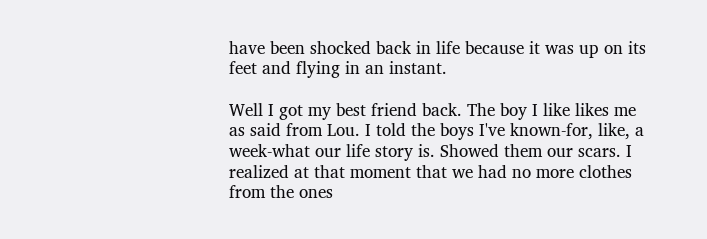have been shocked back in life because it was up on its feet and flying in an instant.

Well I got my best friend back. The boy I like likes me as said from Lou. I told the boys I've known-for, like, a week-what our life story is. Showed them our scars. I realized at that moment that we had no more clothes from the ones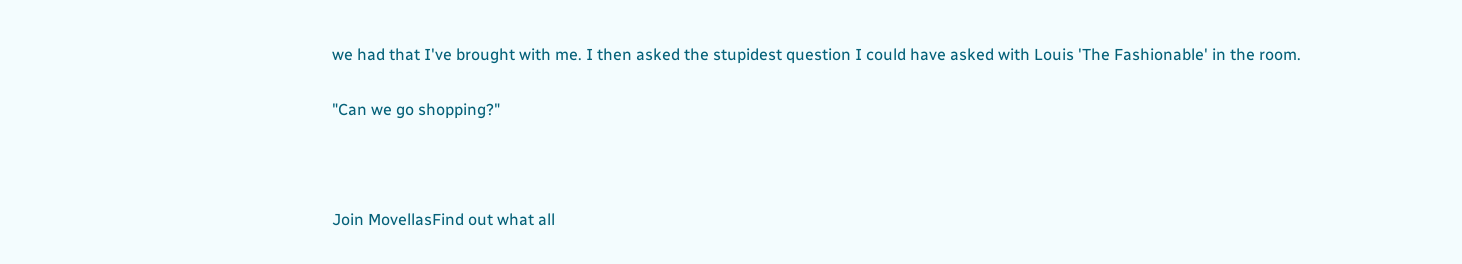we had that I've brought with me. I then asked the stupidest question I could have asked with Louis 'The Fashionable' in the room.

"Can we go shopping?"



Join MovellasFind out what all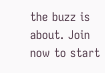the buzz is about. Join now to start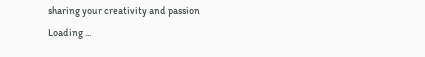sharing your creativity and passion
Loading ...